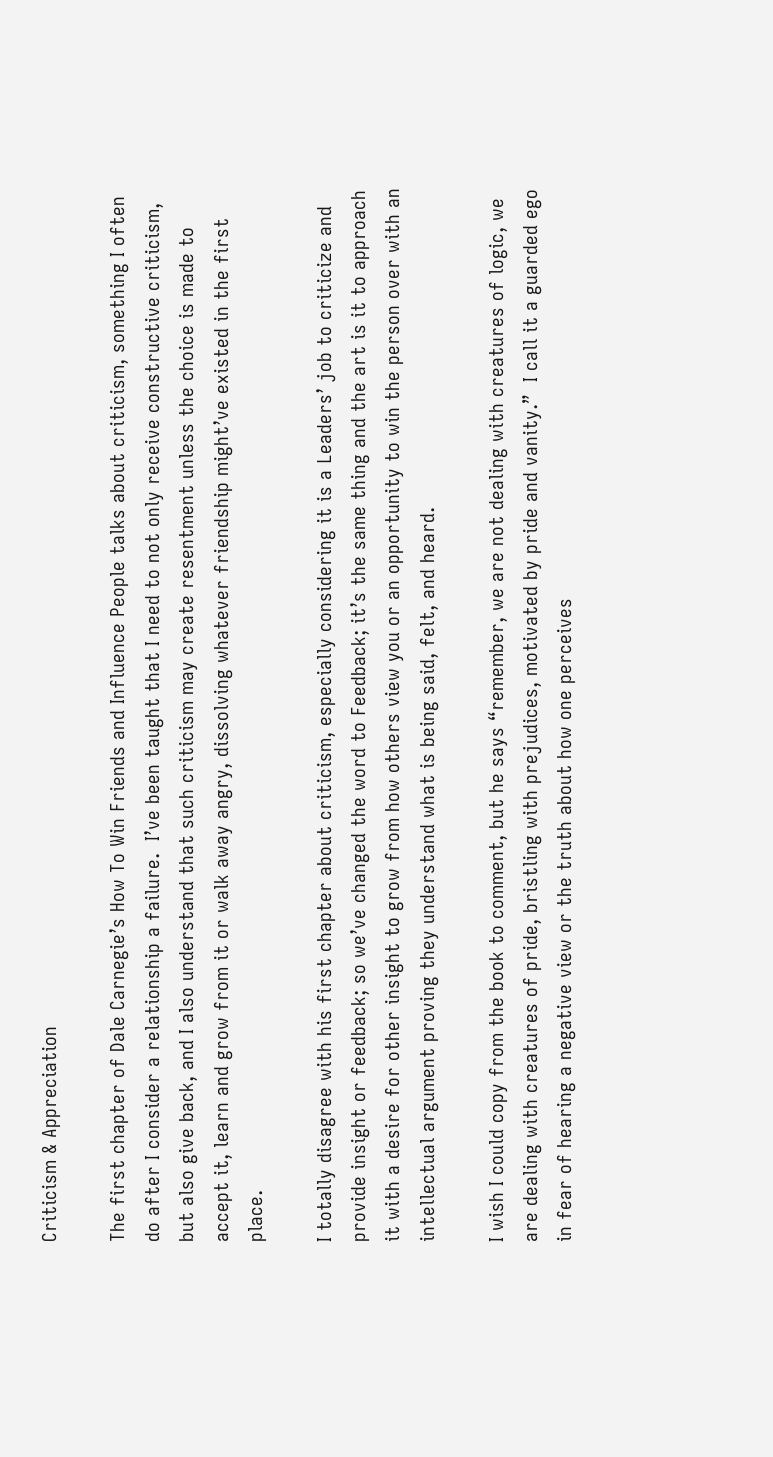Criticism & Appreciation

The first chapter of Dale Carnegie’s How To Win Friends and Influence People talks about criticism, something I often do after I consider a relationship a failure.  I’ve been taught that I need to not only receive constructive criticism, but also give back, and I also understand that such criticism may create resentment unless the choice is made to accept it, learn and grow from it or walk away angry, dissolving whatever friendship might’ve existed in the first place.

I totally disagree with his first chapter about criticism, especially considering it is a Leaders’ job to criticize and provide insight or feedback; so we’ve changed the word to Feedback; it’s the same thing and the art is it to approach it with a desire for other insight to grow from how others view you or an opportunity to win the person over with an intellectual argument proving they understand what is being said, felt, and heard.

I wish I could copy from the book to comment, but he says “remember, we are not dealing with creatures of logic, we are dealing with creatures of pride, bristling with prejudices, motivated by pride and vanity.”  I call it a guarded ego in fear of hearing a negative view or the truth about how one perceives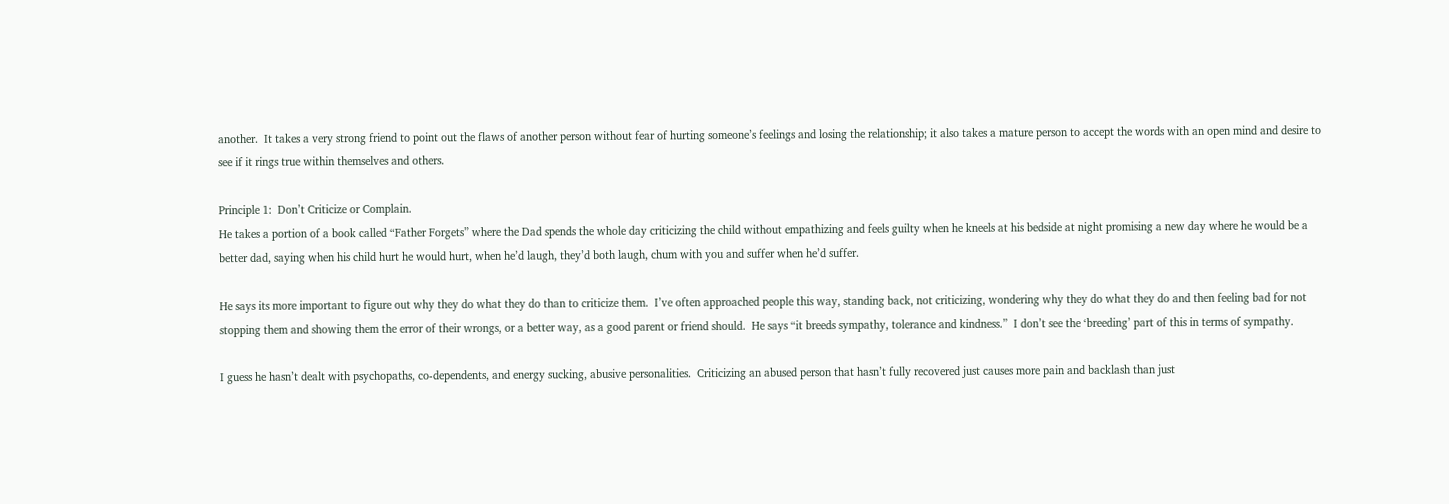another.  It takes a very strong friend to point out the flaws of another person without fear of hurting someone’s feelings and losing the relationship; it also takes a mature person to accept the words with an open mind and desire to see if it rings true within themselves and others.

Principle 1:  Don’t Criticize or Complain.
He takes a portion of a book called “Father Forgets” where the Dad spends the whole day criticizing the child without empathizing and feels guilty when he kneels at his bedside at night promising a new day where he would be a better dad, saying when his child hurt he would hurt, when he’d laugh, they’d both laugh, chum with you and suffer when he’d suffer.

He says its more important to figure out why they do what they do than to criticize them.  I’ve often approached people this way, standing back, not criticizing, wondering why they do what they do and then feeling bad for not stopping them and showing them the error of their wrongs, or a better way, as a good parent or friend should.  He says “it breeds sympathy, tolerance and kindness.”  I don’t see the ‘breeding’ part of this in terms of sympathy.

I guess he hasn’t dealt with psychopaths, co-dependents, and energy sucking, abusive personalities.  Criticizing an abused person that hasn’t fully recovered just causes more pain and backlash than just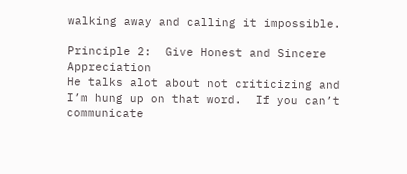walking away and calling it impossible.

Principle 2:  Give Honest and Sincere Appreciation
He talks alot about not criticizing and I’m hung up on that word.  If you can’t communicate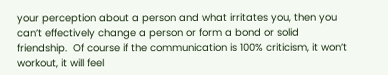your perception about a person and what irritates you, then you can’t effectively change a person or form a bond or solid friendship.  Of course if the communication is 100% criticism, it won’t workout, it will feel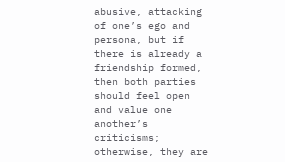abusive, attacking of one’s ego and persona, but if there is already a friendship formed, then both parties should feel open and value one another’s criticisms; otherwise, they are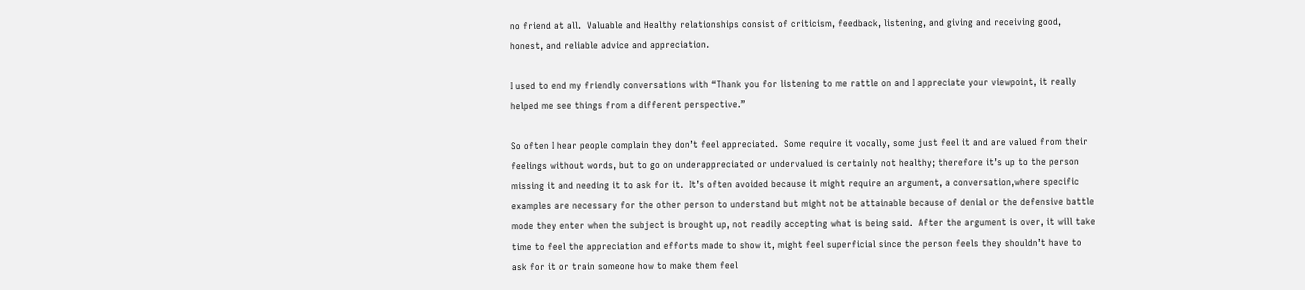no friend at all.  Valuable and Healthy relationships consist of criticism, feedback, listening, and giving and receiving good, honest, and reliable advice and appreciation.

I used to end my friendly conversations with “Thank you for listening to me rattle on and I appreciate your viewpoint, it really helped me see things from a different perspective.”

So often I hear people complain they don’t feel appreciated.  Some require it vocally, some just feel it and are valued from their feelings without words, but to go on underappreciated or undervalued is certainly not healthy; therefore it’s up to the person missing it and needing it to ask for it.  It’s often avoided because it might require an argument, a conversation,where specific examples are necessary for the other person to understand but might not be attainable because of denial or the defensive battle mode they enter when the subject is brought up, not readily accepting what is being said.  After the argument is over, it will take time to feel the appreciation and efforts made to show it, might feel superficial since the person feels they shouldn’t have to ask for it or train someone how to make them feel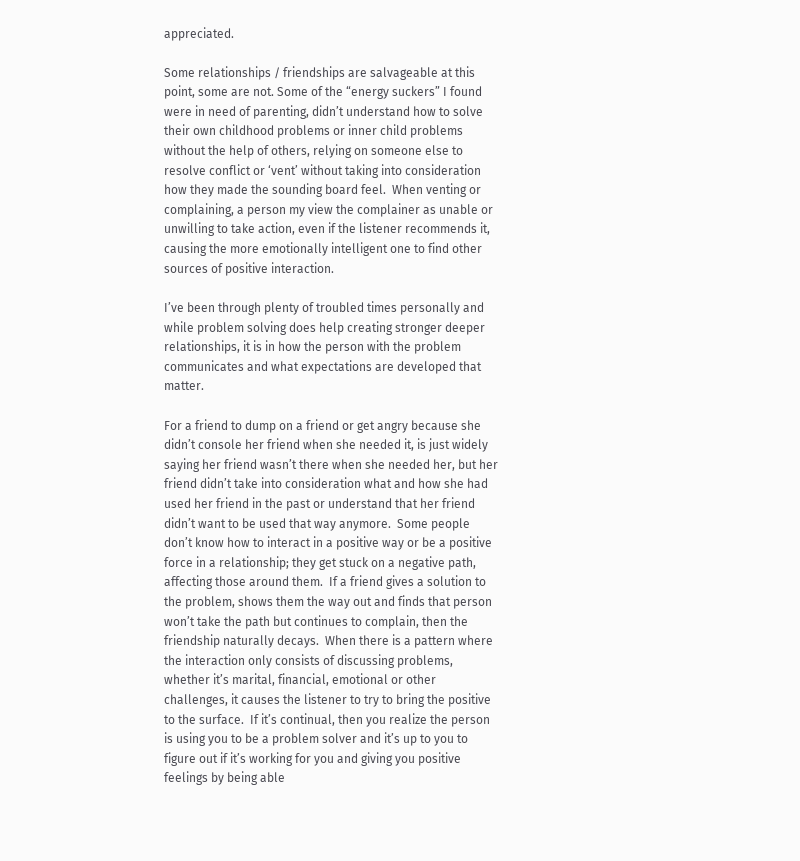appreciated.

Some relationships / friendships are salvageable at this point, some are not. Some of the “energy suckers” I found were in need of parenting, didn’t understand how to solve their own childhood problems or inner child problems without the help of others, relying on someone else to resolve conflict or ‘vent’ without taking into consideration how they made the sounding board feel.  When venting or complaining, a person my view the complainer as unable or unwilling to take action, even if the listener recommends it, causing the more emotionally intelligent one to find other sources of positive interaction.

I’ve been through plenty of troubled times personally and while problem solving does help creating stronger deeper relationships, it is in how the person with the problem communicates and what expectations are developed that matter.

For a friend to dump on a friend or get angry because she didn’t console her friend when she needed it, is just widely saying her friend wasn’t there when she needed her, but her friend didn’t take into consideration what and how she had used her friend in the past or understand that her friend didn’t want to be used that way anymore.  Some people don’t know how to interact in a positive way or be a positive force in a relationship; they get stuck on a negative path, affecting those around them.  If a friend gives a solution to the problem, shows them the way out and finds that person won’t take the path but continues to complain, then the friendship naturally decays.  When there is a pattern where the interaction only consists of discussing problems, whether it’s marital, financial, emotional or other challenges, it causes the listener to try to bring the positive to the surface.  If it’s continual, then you realize the person is using you to be a problem solver and it’s up to you to figure out if it’s working for you and giving you positive feelings by being able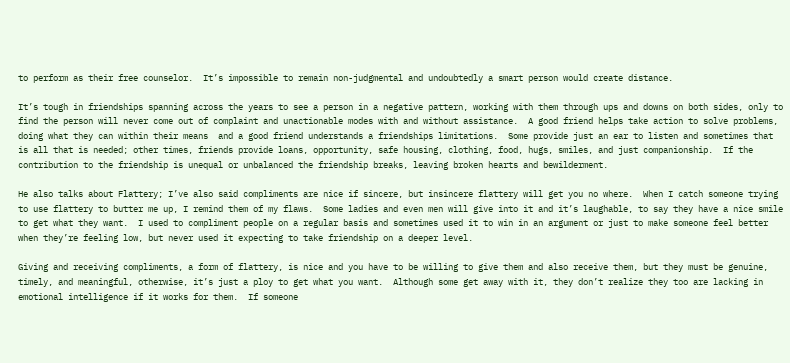to perform as their free counselor.  It’s impossible to remain non-judgmental and undoubtedly a smart person would create distance.

It’s tough in friendships spanning across the years to see a person in a negative pattern, working with them through ups and downs on both sides, only to find the person will never come out of complaint and unactionable modes with and without assistance.  A good friend helps take action to solve problems, doing what they can within their means  and a good friend understands a friendships limitations.  Some provide just an ear to listen and sometimes that is all that is needed; other times, friends provide loans, opportunity, safe housing, clothing, food, hugs, smiles, and just companionship.  If the contribution to the friendship is unequal or unbalanced the friendship breaks, leaving broken hearts and bewilderment.

He also talks about Flattery; I’ve also said compliments are nice if sincere, but insincere flattery will get you no where.  When I catch someone trying to use flattery to butter me up, I remind them of my flaws.  Some ladies and even men will give into it and it’s laughable, to say they have a nice smile to get what they want.  I used to compliment people on a regular basis and sometimes used it to win in an argument or just to make someone feel better when they’re feeling low, but never used it expecting to take friendship on a deeper level.

Giving and receiving compliments, a form of flattery, is nice and you have to be willing to give them and also receive them, but they must be genuine, timely, and meaningful, otherwise, it’s just a ploy to get what you want.  Although some get away with it, they don’t realize they too are lacking in emotional intelligence if it works for them.  If someone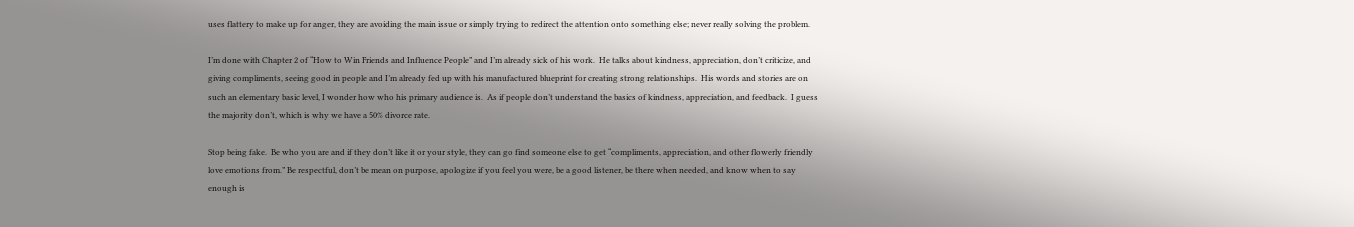uses flattery to make up for anger, they are avoiding the main issue or simply trying to redirect the attention onto something else; never really solving the problem.

I’m done with Chapter 2 of “How to Win Friends and Influence People” and I’m already sick of his work.  He talks about kindness, appreciation, don’t criticize, and giving compliments, seeing good in people and I’m already fed up with his manufactured blueprint for creating strong relationships.  His words and stories are on such an elementary basic level, I wonder how who his primary audience is.  As if people don’t understand the basics of kindness, appreciation, and feedback.  I guess the majority don’t, which is why we have a 50% divorce rate.

Stop being fake.  Be who you are and if they don’t like it or your style, they can go find someone else to get “compliments, appreciation, and other flowerly friendly love emotions from.” Be respectful, don’t be mean on purpose, apologize if you feel you were, be a good listener, be there when needed, and know when to say enough is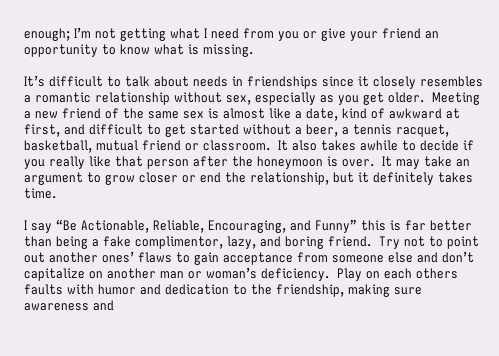enough; I’m not getting what I need from you or give your friend an opportunity to know what is missing.

It’s difficult to talk about needs in friendships since it closely resembles a romantic relationship without sex, especially as you get older.  Meeting a new friend of the same sex is almost like a date, kind of awkward at first, and difficult to get started without a beer, a tennis racquet, basketball, mutual friend or classroom.  It also takes awhile to decide if you really like that person after the honeymoon is over.  It may take an argument to grow closer or end the relationship, but it definitely takes time.

I say “Be Actionable, Reliable, Encouraging, and Funny” this is far better than being a fake complimentor, lazy, and boring friend.  Try not to point out another ones’ flaws to gain acceptance from someone else and don’t capitalize on another man or woman’s deficiency.  Play on each others faults with humor and dedication to the friendship, making sure awareness and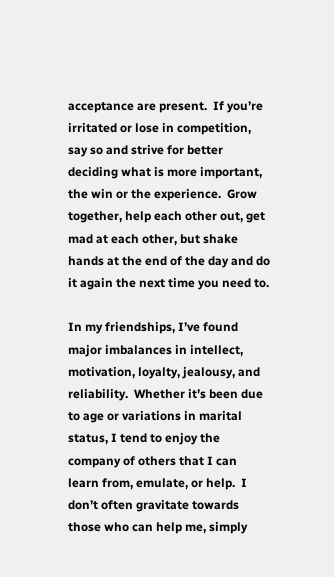acceptance are present.  If you’re irritated or lose in competition, say so and strive for better deciding what is more important, the win or the experience.  Grow together, help each other out, get mad at each other, but shake hands at the end of the day and do it again the next time you need to.

In my friendships, I’ve found major imbalances in intellect, motivation, loyalty, jealousy, and reliability.  Whether it’s been due to age or variations in marital status, I tend to enjoy the company of others that I can learn from, emulate, or help.  I don’t often gravitate towards those who can help me, simply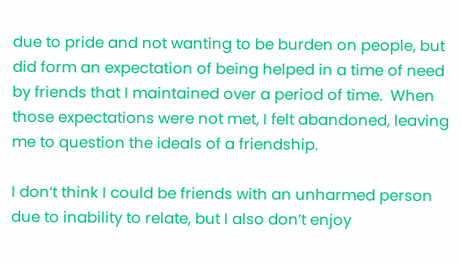due to pride and not wanting to be burden on people, but did form an expectation of being helped in a time of need by friends that I maintained over a period of time.  When those expectations were not met, I felt abandoned, leaving me to question the ideals of a friendship.

I don’t think I could be friends with an unharmed person due to inability to relate, but I also don’t enjoy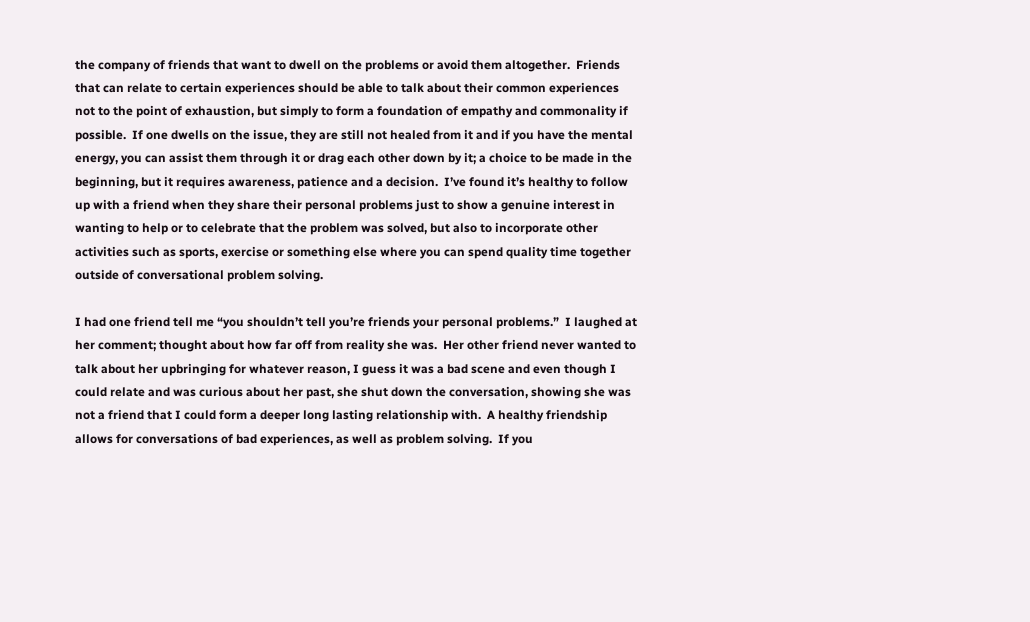the company of friends that want to dwell on the problems or avoid them altogether.  Friends that can relate to certain experiences should be able to talk about their common experiences not to the point of exhaustion, but simply to form a foundation of empathy and commonality if possible.  If one dwells on the issue, they are still not healed from it and if you have the mental energy, you can assist them through it or drag each other down by it; a choice to be made in the beginning, but it requires awareness, patience and a decision.  I’ve found it’s healthy to follow up with a friend when they share their personal problems just to show a genuine interest in wanting to help or to celebrate that the problem was solved, but also to incorporate other activities such as sports, exercise or something else where you can spend quality time together outside of conversational problem solving.

I had one friend tell me “you shouldn’t tell you’re friends your personal problems.”  I laughed at her comment; thought about how far off from reality she was.  Her other friend never wanted to talk about her upbringing for whatever reason, I guess it was a bad scene and even though I could relate and was curious about her past, she shut down the conversation, showing she was not a friend that I could form a deeper long lasting relationship with.  A healthy friendship allows for conversations of bad experiences, as well as problem solving.  If you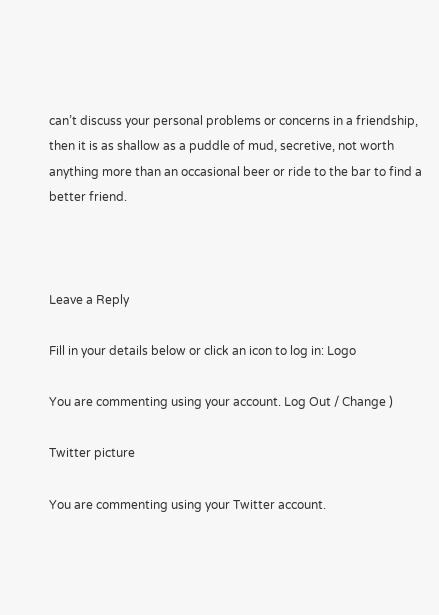can’t discuss your personal problems or concerns in a friendship, then it is as shallow as a puddle of mud, secretive, not worth anything more than an occasional beer or ride to the bar to find a better friend.



Leave a Reply

Fill in your details below or click an icon to log in: Logo

You are commenting using your account. Log Out / Change )

Twitter picture

You are commenting using your Twitter account.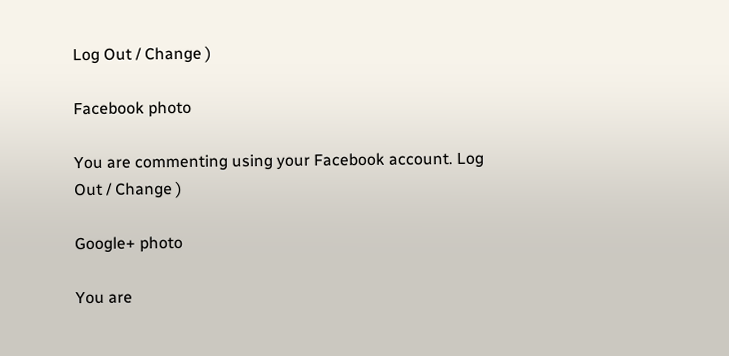Log Out / Change )

Facebook photo

You are commenting using your Facebook account. Log Out / Change )

Google+ photo

You are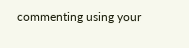commenting using your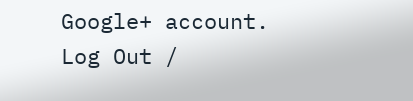Google+ account. Log Out /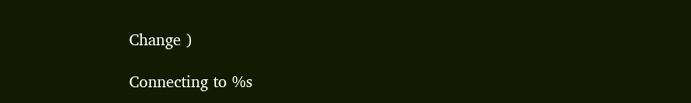Change )

Connecting to %s